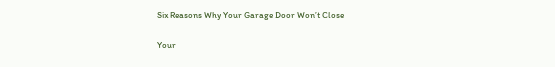Six Reasons Why Your Garage Door Won’t Close

Your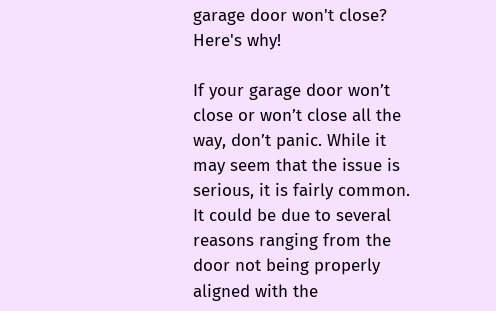garage door won't close? Here's why!

If your garage door won’t close or won’t close all the way, don’t panic. While it may seem that the issue is serious, it is fairly common. It could be due to several reasons ranging from the door not being properly aligned with the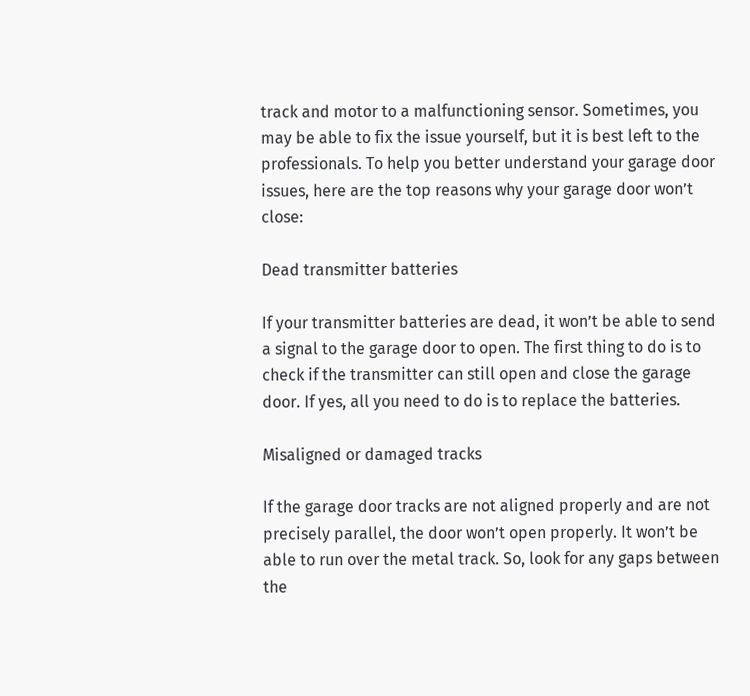track and motor to a malfunctioning sensor. Sometimes, you may be able to fix the issue yourself, but it is best left to the professionals. To help you better understand your garage door issues, here are the top reasons why your garage door won’t close:

Dead transmitter batteries

If your transmitter batteries are dead, it won’t be able to send a signal to the garage door to open. The first thing to do is to check if the transmitter can still open and close the garage door. If yes, all you need to do is to replace the batteries.

Misaligned or damaged tracks

If the garage door tracks are not aligned properly and are not precisely parallel, the door won’t open properly. It won’t be able to run over the metal track. So, look for any gaps between the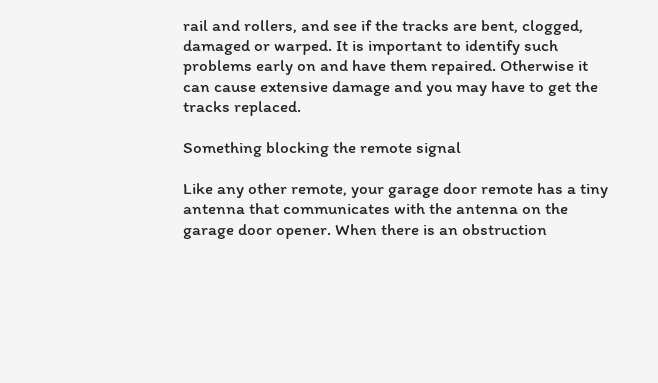rail and rollers, and see if the tracks are bent, clogged, damaged or warped. It is important to identify such problems early on and have them repaired. Otherwise it can cause extensive damage and you may have to get the tracks replaced.

Something blocking the remote signal

Like any other remote, your garage door remote has a tiny antenna that communicates with the antenna on the garage door opener. When there is an obstruction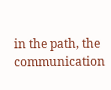in the path, the communication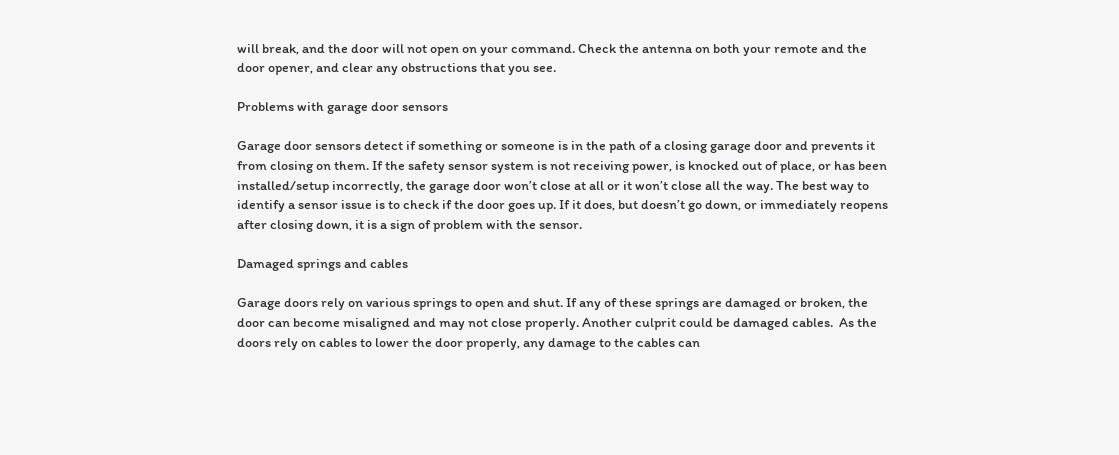will break, and the door will not open on your command. Check the antenna on both your remote and the door opener, and clear any obstructions that you see.

Problems with garage door sensors

Garage door sensors detect if something or someone is in the path of a closing garage door and prevents it from closing on them. If the safety sensor system is not receiving power, is knocked out of place, or has been installed/setup incorrectly, the garage door won’t close at all or it won’t close all the way. The best way to identify a sensor issue is to check if the door goes up. If it does, but doesn’t go down, or immediately reopens after closing down, it is a sign of problem with the sensor.

Damaged springs and cables

Garage doors rely on various springs to open and shut. If any of these springs are damaged or broken, the door can become misaligned and may not close properly. Another culprit could be damaged cables.  As the doors rely on cables to lower the door properly, any damage to the cables can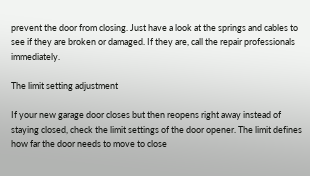prevent the door from closing. Just have a look at the springs and cables to see if they are broken or damaged. If they are, call the repair professionals immediately.

The limit setting adjustment

If your new garage door closes but then reopens right away instead of staying closed, check the limit settings of the door opener. The limit defines how far the door needs to move to close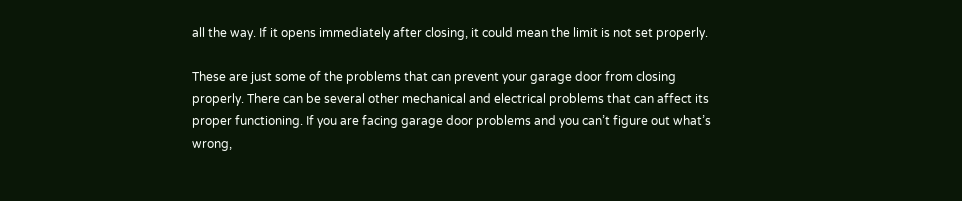all the way. If it opens immediately after closing, it could mean the limit is not set properly.

These are just some of the problems that can prevent your garage door from closing properly. There can be several other mechanical and electrical problems that can affect its proper functioning. If you are facing garage door problems and you can’t figure out what’s wrong,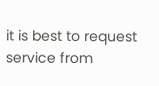it is best to request service from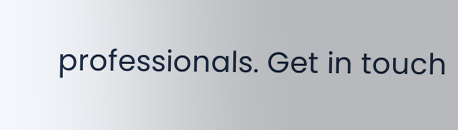professionals. Get in touch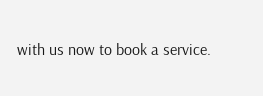with us now to book a service.